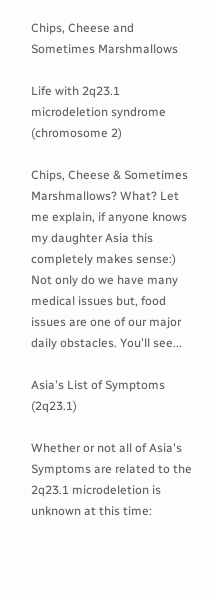Chips, Cheese and Sometimes Marshmallows

Life with 2q23.1 microdeletion syndrome (chromosome 2)

Chips, Cheese & Sometimes Marshmallows? What? Let me explain, if anyone knows my daughter Asia this completely makes sense:) Not only do we have many medical issues but, food issues are one of our major daily obstacles. You'll see...

Asia's List of Symptoms (2q23.1)

Whether or not all of Asia's Symptoms are related to the 2q23.1 microdeletion is unknown at this time: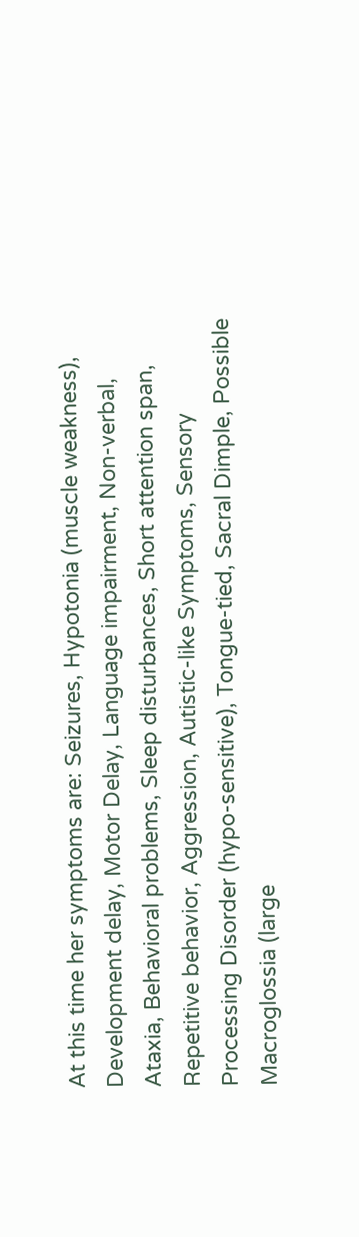At this time her symptoms are: Seizures, Hypotonia (muscle weakness), Development delay, Motor Delay, Language impairment, Non-verbal, Ataxia, Behavioral problems, Sleep disturbances, Short attention span, Repetitive behavior, Aggression, Autistic-like Symptoms, Sensory Processing Disorder (hypo-sensitive), Tongue-tied, Sacral Dimple, Possible Macroglossia (large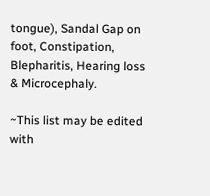tongue), Sandal Gap on foot, Constipation, Blepharitis, Hearing loss & Microcephaly.

~This list may be edited with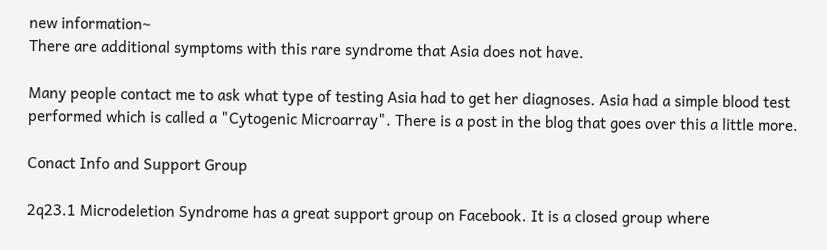new information~
There are additional symptoms with this rare syndrome that Asia does not have.

Many people contact me to ask what type of testing Asia had to get her diagnoses. Asia had a simple blood test performed which is called a "Cytogenic Microarray". There is a post in the blog that goes over this a little more.

Conact Info and Support Group

2q23.1 Microdeletion Syndrome has a great support group on Facebook. It is a closed group where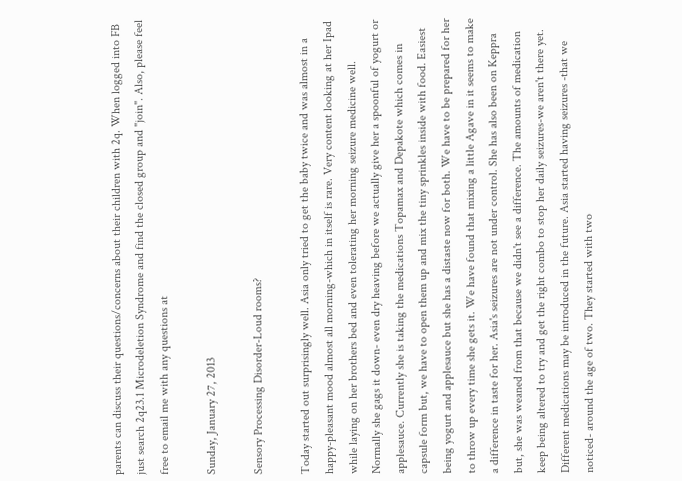parents can discuss their questions/concerns about their children with 2q. When logged into FB just search 2q23.1 Microdeletion Syndrome and find the closed group and "join". Also, please feel free to email me with any questions at

Sunday, January 27, 2013

Sensory Processing Disorder-Loud rooms?

Today started out surprisingly well. Asia only tried to get the baby twice and was almost in a happy-pleasant mood almost all morning-which in itself is rare. Very content looking at her Ipad while laying on her brothers bed and even tolerating her morning seizure medicine well. Normally she gags it down- even dry heaving before we actually give her a spoonful of yogurt or applesauce. Currently she is taking the medications Topamax and Depakote which comes in capsule form but, we have to open them up and mix the tiny sprinkles inside with food. Easiest being yogurt and applesauce but she has a distaste now for both. We have to be prepared for her to throw up every time she gets it. We have found that mixing a little Agave in it seems to make a difference in taste for her. Asia's seizures are not under control. She has also been on Keppra but, she was weaned from that because we didn't see a difference. The amounts of medication keep being altered to try and get the right combo to stop her daily seizures-we aren't there yet. Different medications may be introduced in the future. Asia started having seizures -that we noticed- around the age of two. They started with two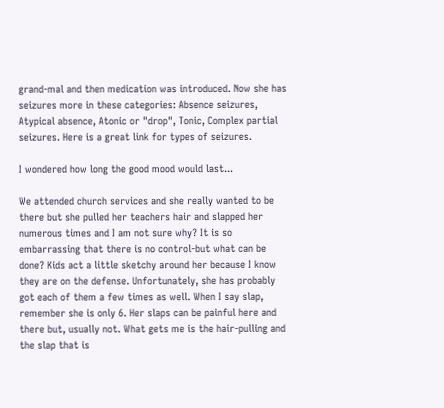grand-mal and then medication was introduced. Now she has seizures more in these categories: Absence seizures, Atypical absence, Atonic or "drop", Tonic, Complex partial seizures. Here is a great link for types of seizures.

I wondered how long the good mood would last...

We attended church services and she really wanted to be there but she pulled her teachers hair and slapped her numerous times and I am not sure why? It is so embarrassing that there is no control-but what can be done? Kids act a little sketchy around her because I know they are on the defense. Unfortunately, she has probably got each of them a few times as well. When I say slap, remember she is only 6. Her slaps can be painful here and there but, usually not. What gets me is the hair-pulling and the slap that is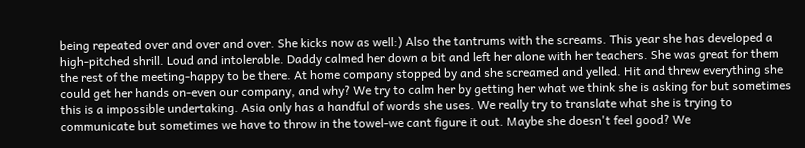being repeated over and over and over. She kicks now as well:) Also the tantrums with the screams. This year she has developed a high-pitched shrill. Loud and intolerable. Daddy calmed her down a bit and left her alone with her teachers. She was great for them the rest of the meeting-happy to be there. At home company stopped by and she screamed and yelled. Hit and threw everything she could get her hands on-even our company, and why? We try to calm her by getting her what we think she is asking for but sometimes this is a impossible undertaking. Asia only has a handful of words she uses. We really try to translate what she is trying to communicate but sometimes we have to throw in the towel-we cant figure it out. Maybe she doesn't feel good? We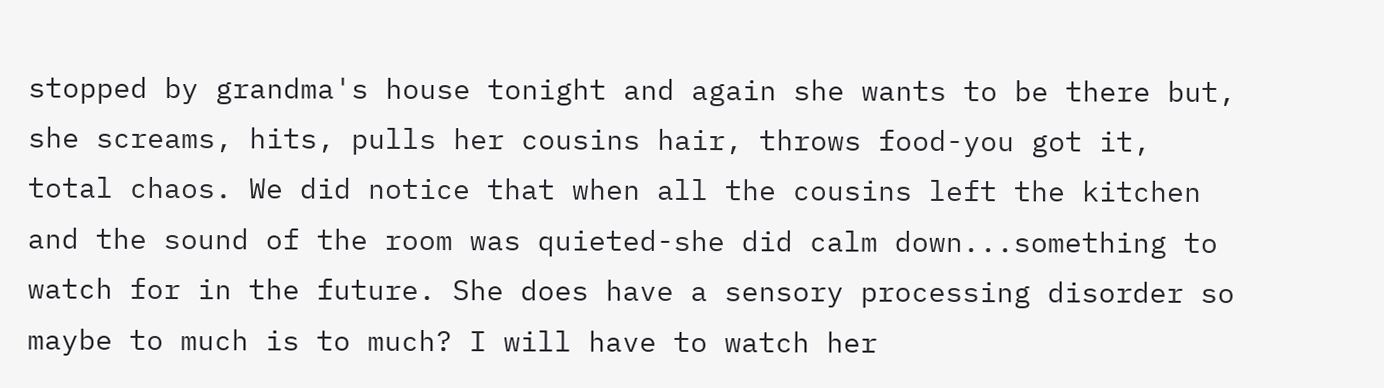stopped by grandma's house tonight and again she wants to be there but, she screams, hits, pulls her cousins hair, throws food-you got it, total chaos. We did notice that when all the cousins left the kitchen and the sound of the room was quieted-she did calm down...something to watch for in the future. She does have a sensory processing disorder so maybe to much is to much? I will have to watch her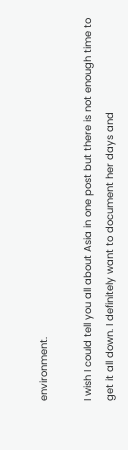environment.

I wish I could tell you all about Asia in one post but there is not enough time to get it all down. I definitely want to document her days and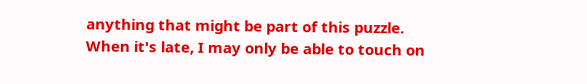anything that might be part of this puzzle. When it's late, I may only be able to touch on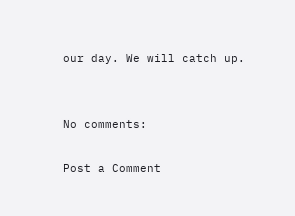our day. We will catch up.


No comments:

Post a Comment